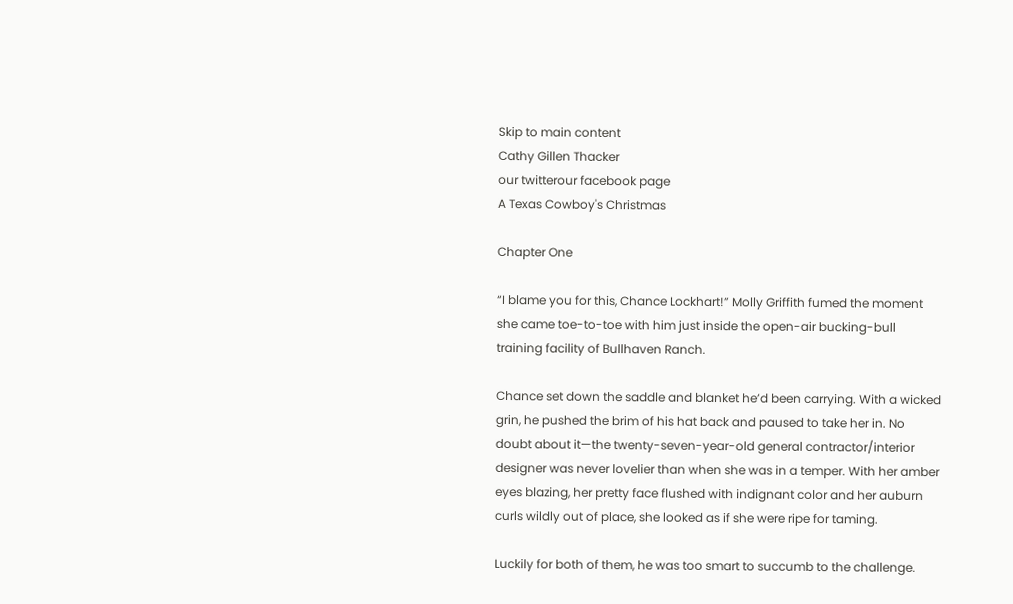Skip to main content
Cathy Gillen Thacker
our twitterour facebook page
A Texas Cowboy's Christmas

Chapter One

“I blame you for this, Chance Lockhart!” Molly Griffith fumed the moment she came toe-to-toe with him just inside the open-air bucking-bull training facility of Bullhaven Ranch.

Chance set down the saddle and blanket he’d been carrying. With a wicked grin, he pushed the brim of his hat back and paused to take her in. No doubt about it—the twenty-seven-year-old general contractor/interior designer was never lovelier than when she was in a temper. With her amber eyes blazing, her pretty face flushed with indignant color and her auburn curls wildly out of place, she looked as if she were ripe for taming.

Luckily for both of them, he was too smart to succumb to the challenge.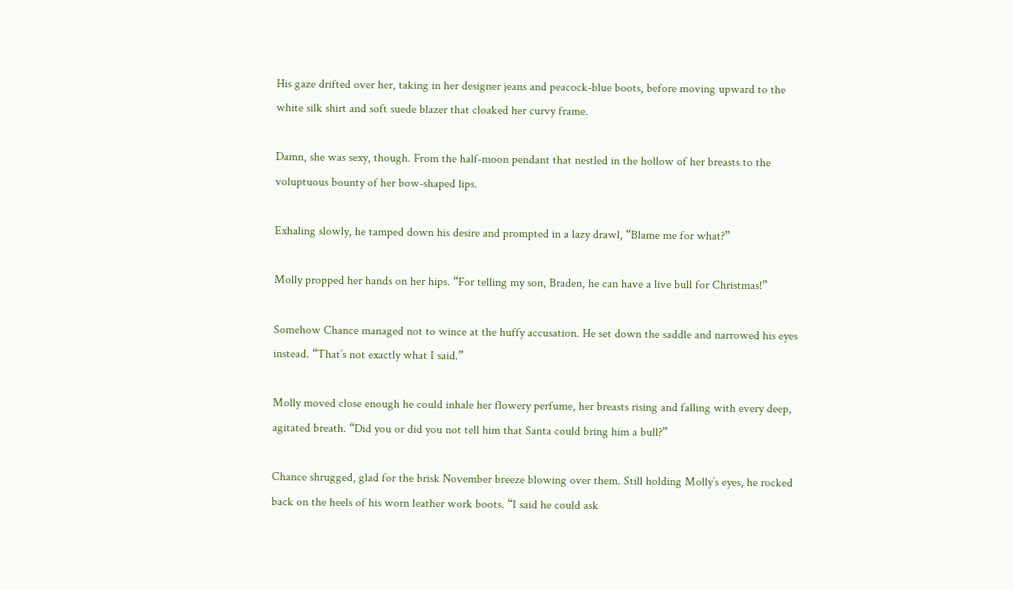His gaze drifted over her, taking in her designer jeans and peacock-blue boots, before moving upward to the white silk shirt and soft suede blazer that cloaked her curvy frame.

Damn, she was sexy, though. From the half-moon pendant that nestled in the hollow of her breasts to the voluptuous bounty of her bow-shaped lips.

Exhaling slowly, he tamped down his desire and prompted in a lazy drawl, “Blame me for what?”

Molly propped her hands on her hips. “For telling my son, Braden, he can have a live bull for Christmas!”

Somehow Chance managed not to wince at the huffy accusation. He set down the saddle and narrowed his eyes instead. “That’s not exactly what I said.”

Molly moved close enough he could inhale her flowery perfume, her breasts rising and falling with every deep, agitated breath. “Did you or did you not tell him that Santa could bring him a bull?”

Chance shrugged, glad for the brisk November breeze blowing over them. Still holding Molly’s eyes, he rocked back on the heels of his worn leather work boots. “I said he could ask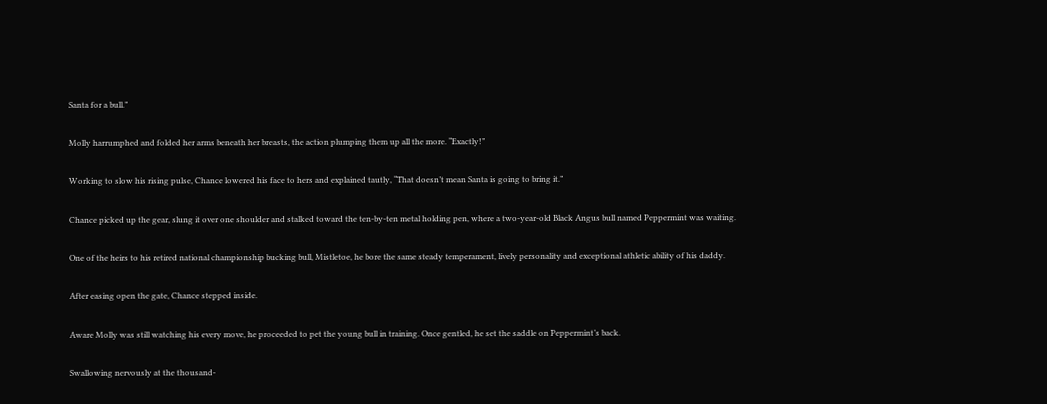Santa for a bull.”

Molly harrumphed and folded her arms beneath her breasts, the action plumping them up all the more. “Exactly!”

Working to slow his rising pulse, Chance lowered his face to hers and explained tautly, “That doesn’t mean Santa is going to bring it.”

Chance picked up the gear, slung it over one shoulder and stalked toward the ten-by-ten metal holding pen, where a two-year-old Black Angus bull named Peppermint was waiting.

One of the heirs to his retired national championship bucking bull, Mistletoe, he bore the same steady temperament, lively personality and exceptional athletic ability of his daddy.

After easing open the gate, Chance stepped inside.

Aware Molly was still watching his every move, he proceeded to pet the young bull in training. Once gentled, he set the saddle on Peppermint’s back.

Swallowing nervously at the thousand-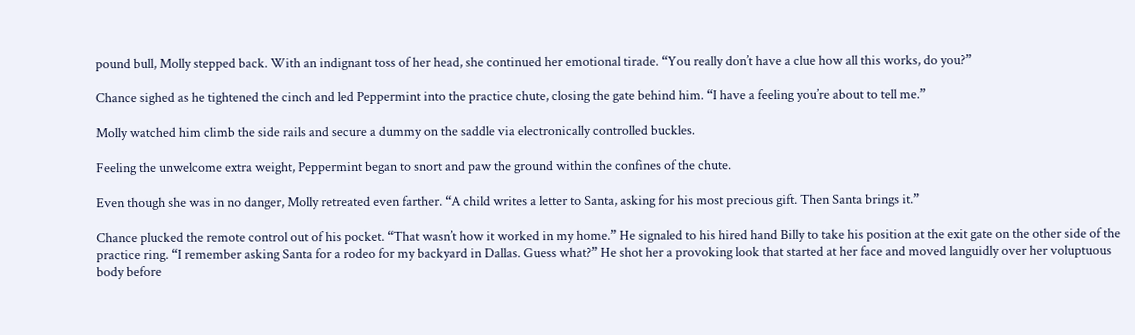pound bull, Molly stepped back. With an indignant toss of her head, she continued her emotional tirade. “You really don’t have a clue how all this works, do you?”

Chance sighed as he tightened the cinch and led Peppermint into the practice chute, closing the gate behind him. “I have a feeling you’re about to tell me.”

Molly watched him climb the side rails and secure a dummy on the saddle via electronically controlled buckles.

Feeling the unwelcome extra weight, Peppermint began to snort and paw the ground within the confines of the chute.

Even though she was in no danger, Molly retreated even farther. “A child writes a letter to Santa, asking for his most precious gift. Then Santa brings it.”

Chance plucked the remote control out of his pocket. “That wasn’t how it worked in my home.” He signaled to his hired hand Billy to take his position at the exit gate on the other side of the practice ring. “I remember asking Santa for a rodeo for my backyard in Dallas. Guess what?” He shot her a provoking look that started at her face and moved languidly over her voluptuous body before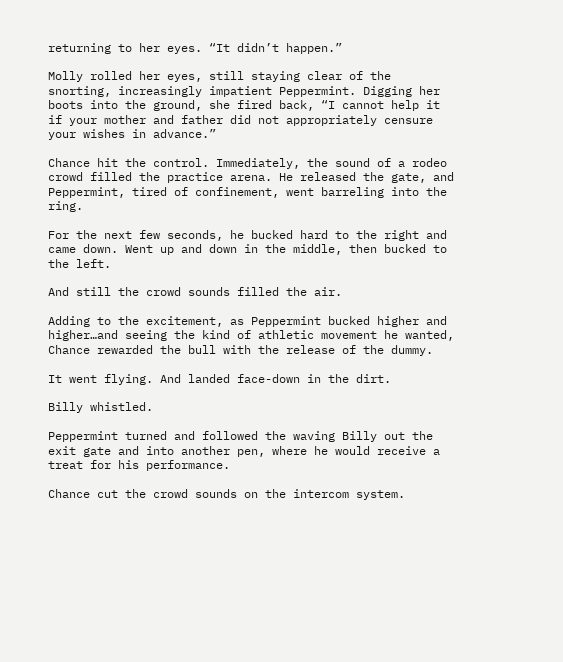returning to her eyes. “It didn’t happen.”

Molly rolled her eyes, still staying clear of the snorting, increasingly impatient Peppermint. Digging her boots into the ground, she fired back, “I cannot help it if your mother and father did not appropriately censure your wishes in advance.”

Chance hit the control. Immediately, the sound of a rodeo crowd filled the practice arena. He released the gate, and Peppermint, tired of confinement, went barreling into the ring.

For the next few seconds, he bucked hard to the right and came down. Went up and down in the middle, then bucked to the left.

And still the crowd sounds filled the air.

Adding to the excitement, as Peppermint bucked higher and higher…and seeing the kind of athletic movement he wanted, Chance rewarded the bull with the release of the dummy.

It went flying. And landed face-down in the dirt.

Billy whistled.

Peppermint turned and followed the waving Billy out the exit gate and into another pen, where he would receive a treat for his performance.

Chance cut the crowd sounds on the intercom system.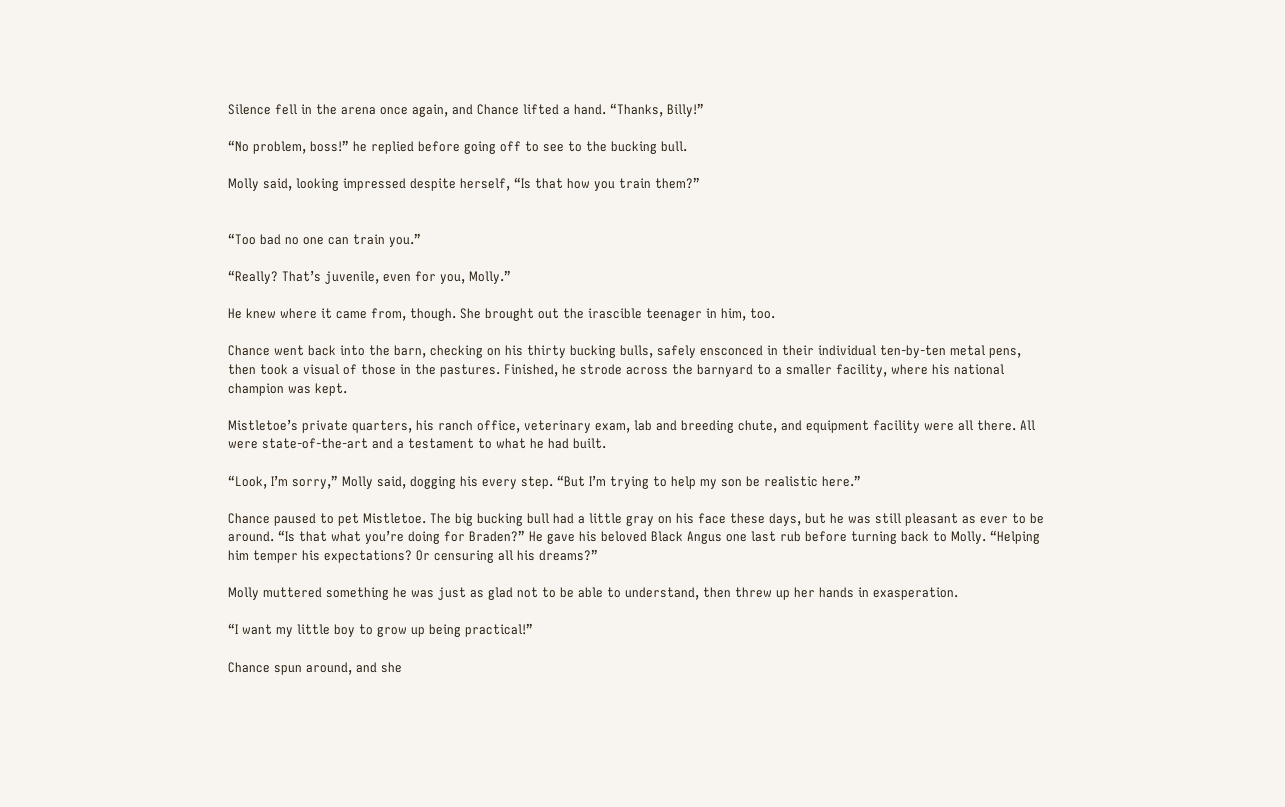Silence fell in the arena once again, and Chance lifted a hand. “Thanks, Billy!”

“No problem, boss!” he replied before going off to see to the bucking bull.

Molly said, looking impressed despite herself, “Is that how you train them?”


“Too bad no one can train you.”

“Really? That’s juvenile, even for you, Molly.”

He knew where it came from, though. She brought out the irascible teenager in him, too.

Chance went back into the barn, checking on his thirty bucking bulls, safely ensconced in their individual ten-by-ten metal pens, then took a visual of those in the pastures. Finished, he strode across the barnyard to a smaller facility, where his national champion was kept.

Mistletoe’s private quarters, his ranch office, veterinary exam, lab and breeding chute, and equipment facility were all there. All were state-of-the-art and a testament to what he had built.

“Look, I’m sorry,” Molly said, dogging his every step. “But I’m trying to help my son be realistic here.”

Chance paused to pet Mistletoe. The big bucking bull had a little gray on his face these days, but he was still pleasant as ever to be around. “Is that what you’re doing for Braden?” He gave his beloved Black Angus one last rub before turning back to Molly. “Helping him temper his expectations? Or censuring all his dreams?”

Molly muttered something he was just as glad not to be able to understand, then threw up her hands in exasperation.

“I want my little boy to grow up being practical!”

Chance spun around, and she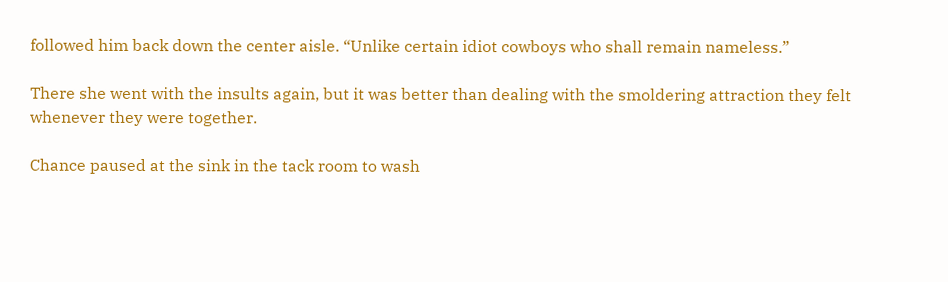followed him back down the center aisle. “Unlike certain idiot cowboys who shall remain nameless.”

There she went with the insults again, but it was better than dealing with the smoldering attraction they felt whenever they were together.

Chance paused at the sink in the tack room to wash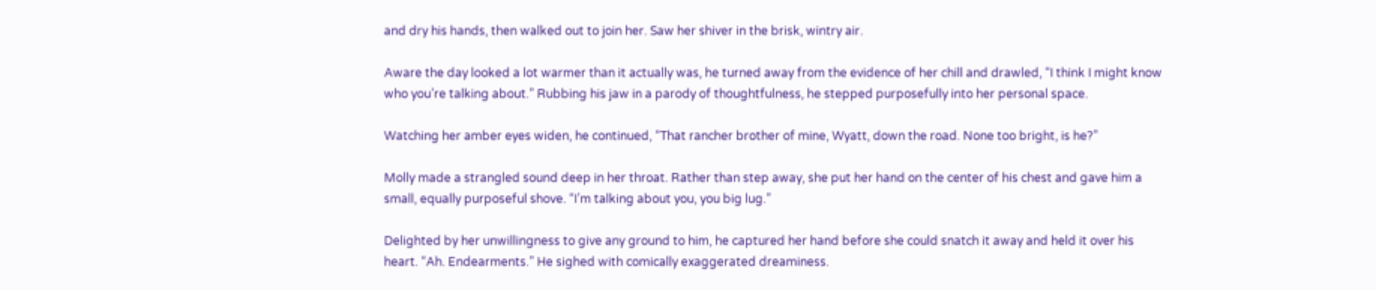and dry his hands, then walked out to join her. Saw her shiver in the brisk, wintry air.

Aware the day looked a lot warmer than it actually was, he turned away from the evidence of her chill and drawled, “I think I might know who you’re talking about.” Rubbing his jaw in a parody of thoughtfulness, he stepped purposefully into her personal space.

Watching her amber eyes widen, he continued, “That rancher brother of mine, Wyatt, down the road. None too bright, is he?”

Molly made a strangled sound deep in her throat. Rather than step away, she put her hand on the center of his chest and gave him a small, equally purposeful shove. “I’m talking about you, you big lug.”

Delighted by her unwillingness to give any ground to him, he captured her hand before she could snatch it away and held it over his heart. “Ah. Endearments.” He sighed with comically exaggerated dreaminess.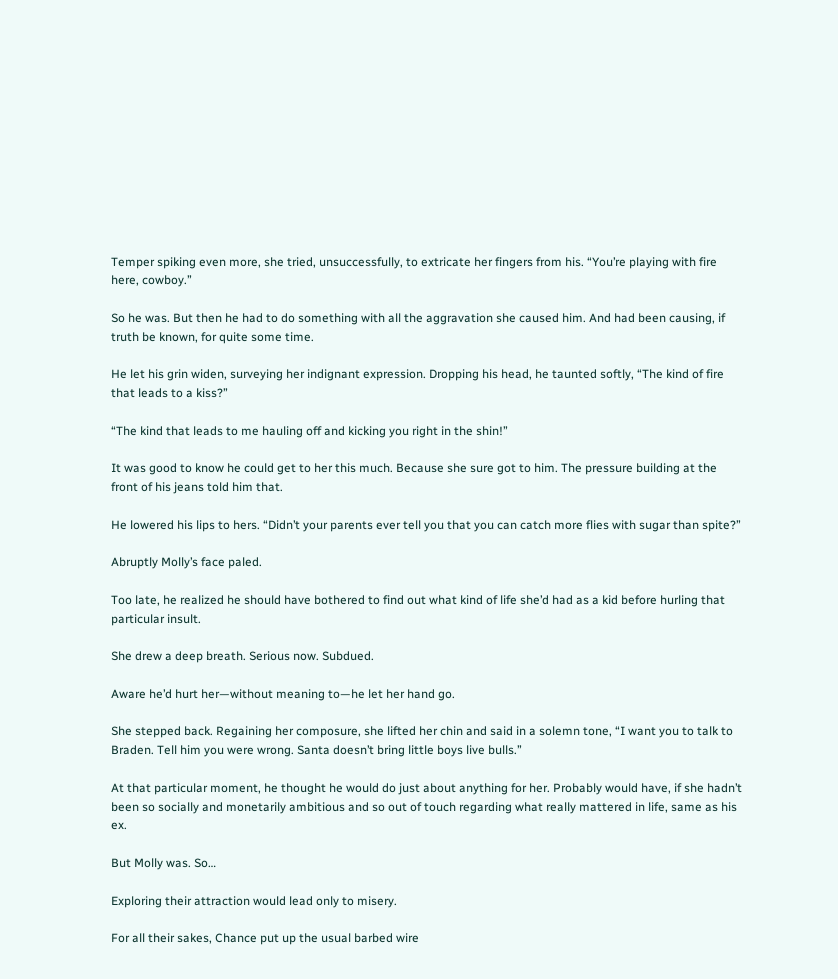Temper spiking even more, she tried, unsuccessfully, to extricate her fingers from his. “You’re playing with fire here, cowboy.”

So he was. But then he had to do something with all the aggravation she caused him. And had been causing, if truth be known, for quite some time.

He let his grin widen, surveying her indignant expression. Dropping his head, he taunted softly, “The kind of fire that leads to a kiss?”

“The kind that leads to me hauling off and kicking you right in the shin!”

It was good to know he could get to her this much. Because she sure got to him. The pressure building at the front of his jeans told him that.

He lowered his lips to hers. “Didn’t your parents ever tell you that you can catch more flies with sugar than spite?”

Abruptly Molly’s face paled.

Too late, he realized he should have bothered to find out what kind of life she’d had as a kid before hurling that particular insult.

She drew a deep breath. Serious now. Subdued.

Aware he’d hurt her—without meaning to—he let her hand go.

She stepped back. Regaining her composure, she lifted her chin and said in a solemn tone, “I want you to talk to Braden. Tell him you were wrong. Santa doesn’t bring little boys live bulls.”

At that particular moment, he thought he would do just about anything for her. Probably would have, if she hadn’t been so socially and monetarily ambitious and so out of touch regarding what really mattered in life, same as his ex.

But Molly was. So…

Exploring their attraction would lead only to misery.

For all their sakes, Chance put up the usual barbed wire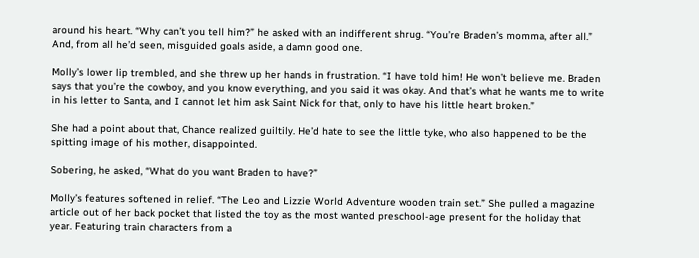around his heart. “Why can’t you tell him?” he asked with an indifferent shrug. “You’re Braden’s momma, after all.” And, from all he’d seen, misguided goals aside, a damn good one.

Molly’s lower lip trembled, and she threw up her hands in frustration. “I have told him! He won’t believe me. Braden says that you’re the cowboy, and you know everything, and you said it was okay. And that’s what he wants me to write in his letter to Santa, and I cannot let him ask Saint Nick for that, only to have his little heart broken.”

She had a point about that, Chance realized guiltily. He’d hate to see the little tyke, who also happened to be the spitting image of his mother, disappointed.

Sobering, he asked, “What do you want Braden to have?”

Molly’s features softened in relief. “The Leo and Lizzie World Adventure wooden train set.” She pulled a magazine article out of her back pocket that listed the toy as the most wanted preschool-age present for the holiday that year. Featuring train characters from a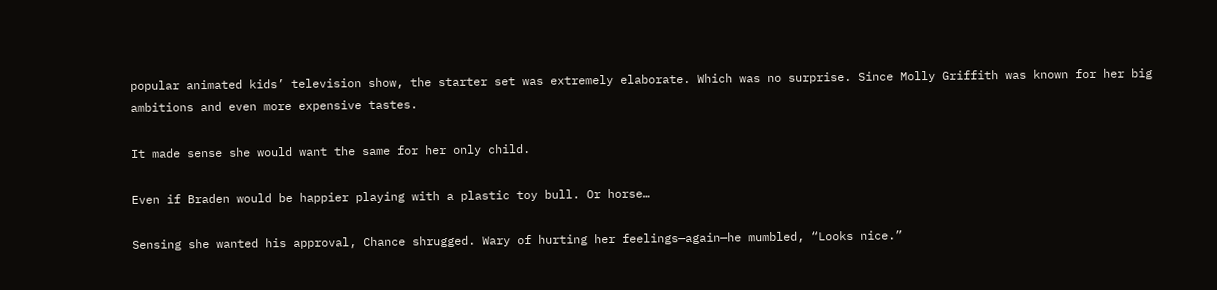popular animated kids’ television show, the starter set was extremely elaborate. Which was no surprise. Since Molly Griffith was known for her big ambitions and even more expensive tastes.

It made sense she would want the same for her only child.

Even if Braden would be happier playing with a plastic toy bull. Or horse…

Sensing she wanted his approval, Chance shrugged. Wary of hurting her feelings—again—he mumbled, “Looks nice.”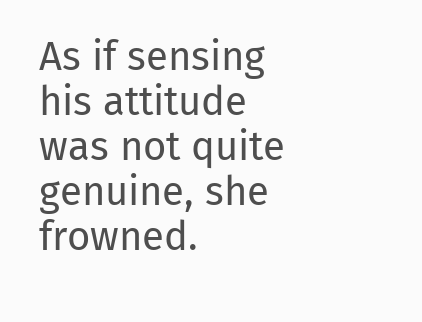As if sensing his attitude was not quite genuine, she frowned.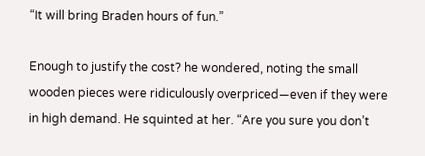“It will bring Braden hours of fun.”

Enough to justify the cost? he wondered, noting the small wooden pieces were ridiculously overpriced—even if they were in high demand. He squinted at her. “Are you sure you don’t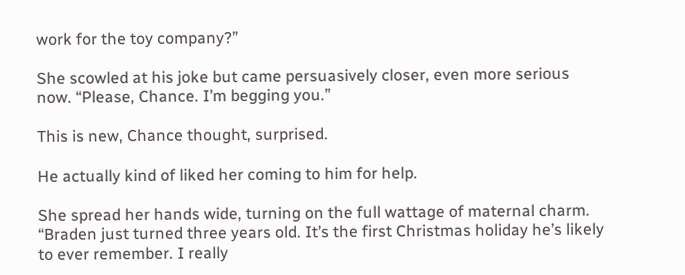work for the toy company?”

She scowled at his joke but came persuasively closer, even more serious now. “Please, Chance. I’m begging you.”

This is new, Chance thought, surprised.

He actually kind of liked her coming to him for help.

She spread her hands wide, turning on the full wattage of maternal charm. “Braden just turned three years old. It’s the first Christmas holiday he’s likely to ever remember. I really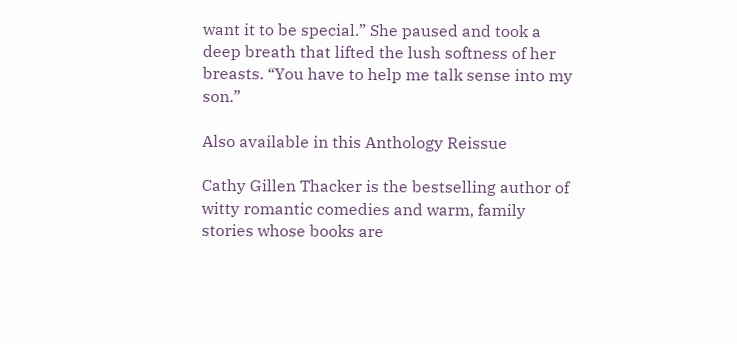want it to be special.” She paused and took a deep breath that lifted the lush softness of her breasts. “You have to help me talk sense into my son.”

Also available in this Anthology Reissue

Cathy Gillen Thacker is the bestselling author of witty romantic comedies and warm, family stories whose books are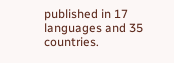published in 17 languages and 35 countries.